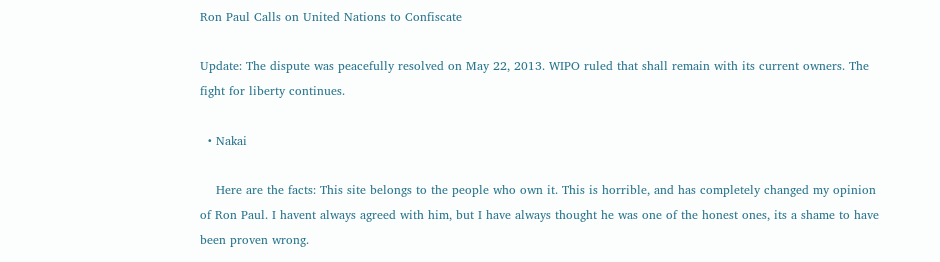Ron Paul Calls on United Nations to Confiscate

Update: The dispute was peacefully resolved on May 22, 2013. WIPO ruled that shall remain with its current owners. The fight for liberty continues.

  • Nakai

    Here are the facts: This site belongs to the people who own it. This is horrible, and has completely changed my opinion of Ron Paul. I havent always agreed with him, but I have always thought he was one of the honest ones, its a shame to have been proven wrong.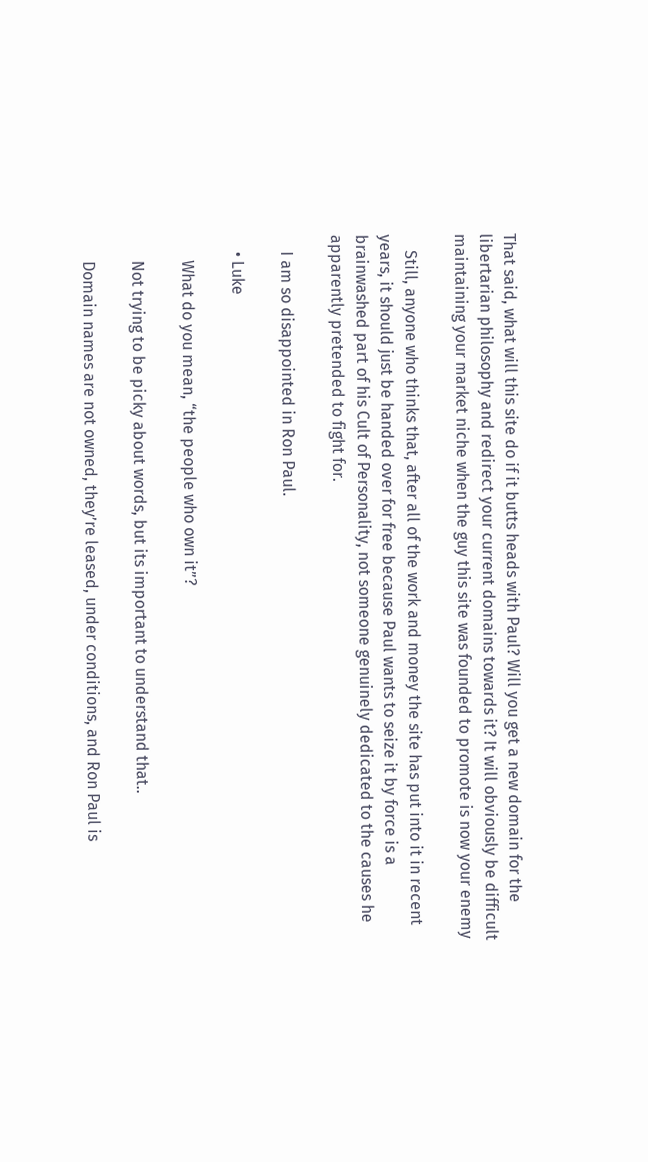That said, what will this site do if it butts heads with Paul? Will you get a new domain for the libertarian philosophy and redirect your current domains towards it? It will obviously be difficult maintaining your market niche when the guy this site was founded to promote is now your enemy

    Still, anyone who thinks that, after all of the work and money the site has put into it in recent years, it should just be handed over for free because Paul wants to seize it by force is a brainwashed part of his Cult of Personality, not someone genuinely dedicated to the causes he apparently pretended to fight for.

    I am so disappointed in Ron Paul.

    • Luke

      What do you mean, “the people who own it”?

      Not trying to be picky about words, but its important to understand that..

      Domain names are not owned, they’re leased, under conditions, and Ron Paul is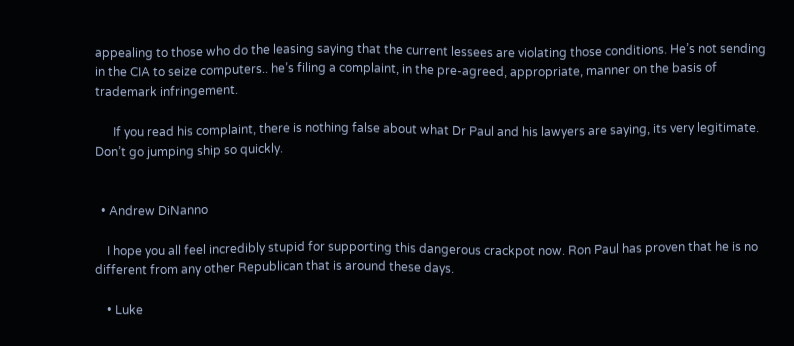appealing to those who do the leasing saying that the current lessees are violating those conditions. He’s not sending in the CIA to seize computers.. he’s filing a complaint, in the pre-agreed, appropriate, manner on the basis of trademark infringement.

      If you read his complaint, there is nothing false about what Dr Paul and his lawyers are saying, its very legitimate. Don’t go jumping ship so quickly.


  • Andrew DiNanno

    I hope you all feel incredibly stupid for supporting this dangerous crackpot now. Ron Paul has proven that he is no different from any other Republican that is around these days.

    • Luke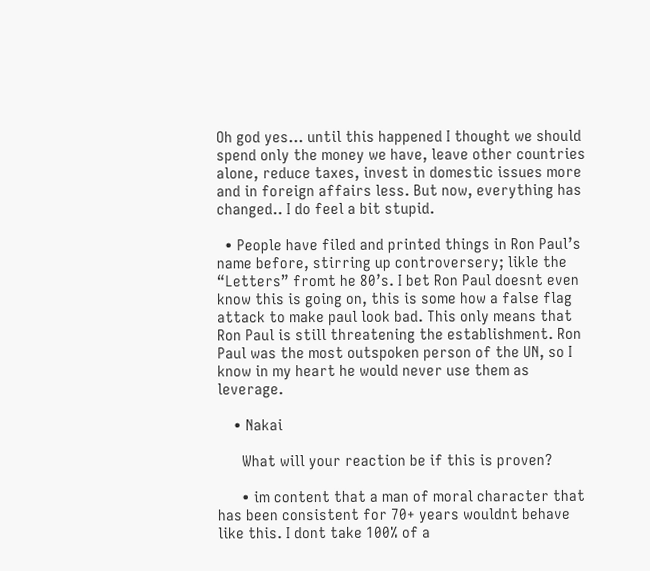Oh god yes… until this happened I thought we should spend only the money we have, leave other countries alone, reduce taxes, invest in domestic issues more and in foreign affairs less. But now, everything has changed.. I do feel a bit stupid.

  • People have filed and printed things in Ron Paul’s name before, stirring up controversery; likle the “Letters” fromt he 80’s. I bet Ron Paul doesnt even know this is going on, this is some how a false flag attack to make paul look bad. This only means that Ron Paul is still threatening the establishment. Ron Paul was the most outspoken person of the UN, so I know in my heart he would never use them as leverage.

    • Nakai

      What will your reaction be if this is proven?

      • im content that a man of moral character that has been consistent for 70+ years wouldnt behave like this. I dont take 100% of a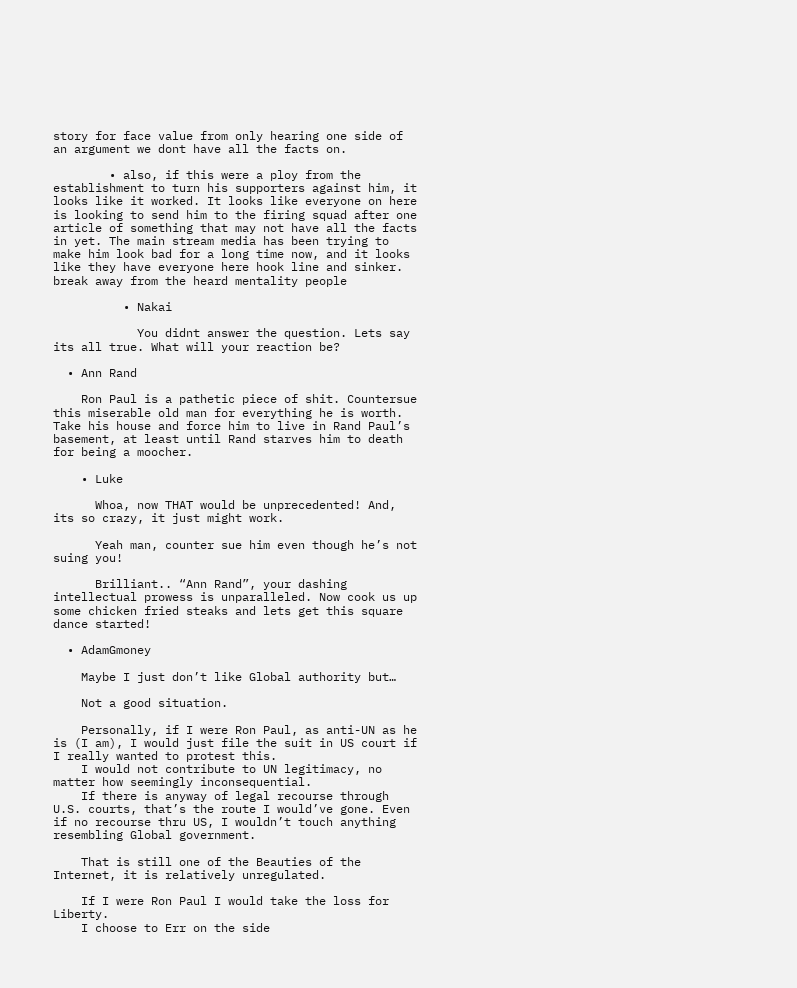story for face value from only hearing one side of an argument we dont have all the facts on.

        • also, if this were a ploy from the establishment to turn his supporters against him, it looks like it worked. It looks like everyone on here is looking to send him to the firing squad after one article of something that may not have all the facts in yet. The main stream media has been trying to make him look bad for a long time now, and it looks like they have everyone here hook line and sinker. break away from the heard mentality people

          • Nakai

            You didnt answer the question. Lets say its all true. What will your reaction be?

  • Ann Rand

    Ron Paul is a pathetic piece of shit. Countersue this miserable old man for everything he is worth. Take his house and force him to live in Rand Paul’s basement, at least until Rand starves him to death for being a moocher.

    • Luke

      Whoa, now THAT would be unprecedented! And, its so crazy, it just might work.

      Yeah man, counter sue him even though he’s not suing you!

      Brilliant.. “Ann Rand”, your dashing intellectual prowess is unparalleled. Now cook us up some chicken fried steaks and lets get this square dance started!

  • AdamGmoney

    Maybe I just don’t like Global authority but…

    Not a good situation.

    Personally, if I were Ron Paul, as anti-UN as he is (I am), I would just file the suit in US court if I really wanted to protest this.
    I would not contribute to UN legitimacy, no matter how seemingly inconsequential.
    If there is anyway of legal recourse through U.S. courts, that’s the route I would’ve gone. Even if no recourse thru US, I wouldn’t touch anything resembling Global government.

    That is still one of the Beauties of the Internet, it is relatively unregulated.

    If I were Ron Paul I would take the loss for Liberty.
    I choose to Err on the side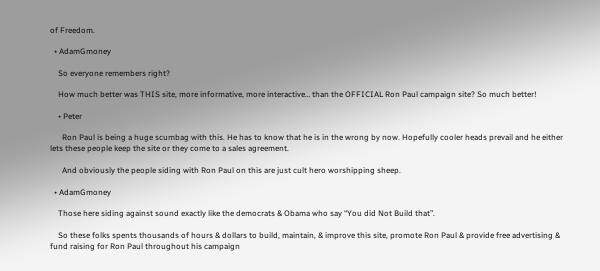of Freedom.

  • AdamGmoney

    So everyone remembers right?

    How much better was THIS site, more informative, more interactive… than the OFFICIAL Ron Paul campaign site? So much better!

    • Peter

      Ron Paul is being a huge scumbag with this. He has to know that he is in the wrong by now. Hopefully cooler heads prevail and he either lets these people keep the site or they come to a sales agreement.

      And obviously the people siding with Ron Paul on this are just cult hero worshipping sheep.

  • AdamGmoney

    Those here siding against sound exactly like the democrats & Obama who say “You did Not Build that”.

    So these folks spents thousands of hours & dollars to build, maintain, & improve this site, promote Ron Paul & provide free advertising & fund raising for Ron Paul throughout his campaign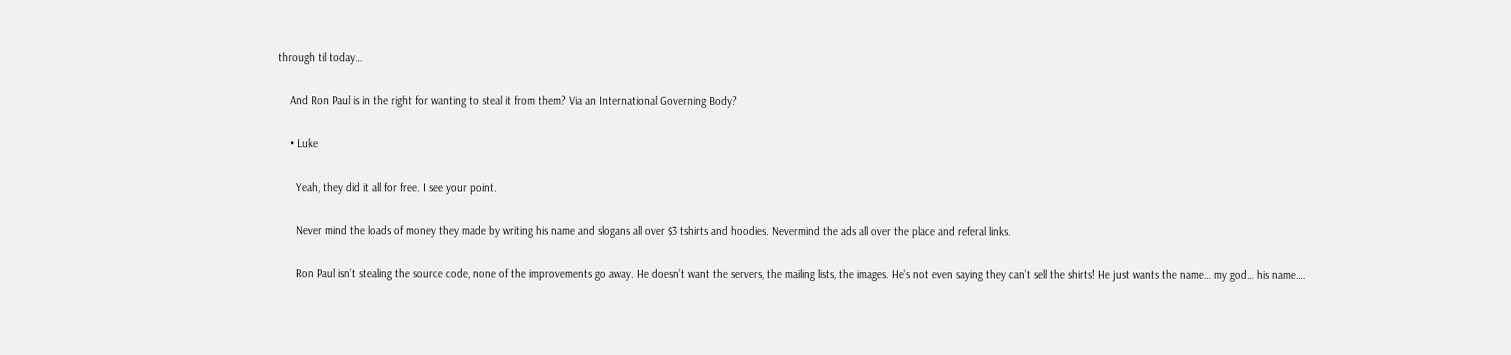through til today…

    And Ron Paul is in the right for wanting to steal it from them? Via an International Governing Body?

    • Luke

      Yeah, they did it all for free. I see your point.

      Never mind the loads of money they made by writing his name and slogans all over $3 tshirts and hoodies. Nevermind the ads all over the place and referal links.

      Ron Paul isn’t stealing the source code, none of the improvements go away. He doesn’t want the servers, the mailing lists, the images. He’s not even saying they can’t sell the shirts! He just wants the name… my god… his name….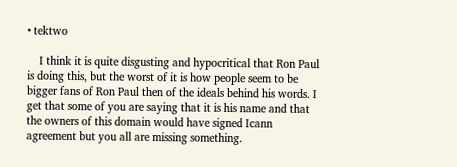• tektwo

    I think it is quite disgusting and hypocritical that Ron Paul is doing this, but the worst of it is how people seem to be bigger fans of Ron Paul then of the ideals behind his words. I get that some of you are saying that it is his name and that the owners of this domain would have signed Icann agreement but you all are missing something.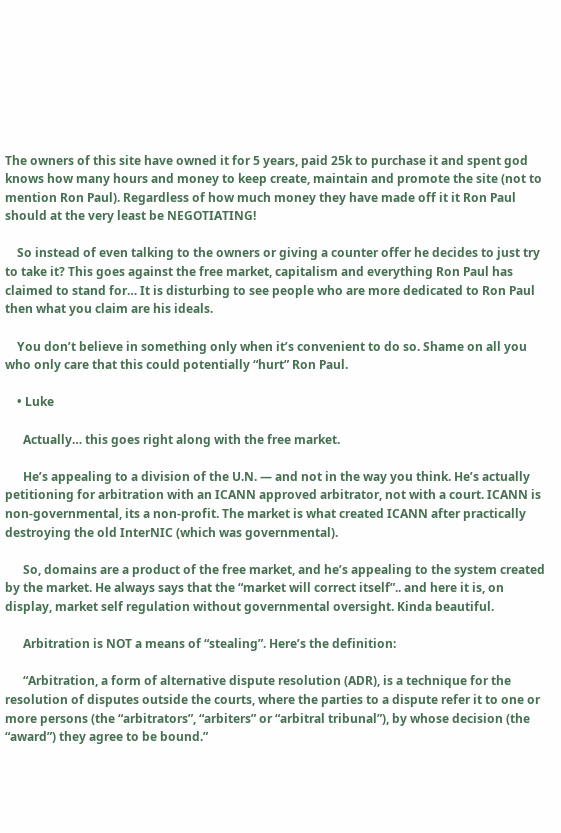The owners of this site have owned it for 5 years, paid 25k to purchase it and spent god knows how many hours and money to keep create, maintain and promote the site (not to mention Ron Paul). Regardless of how much money they have made off it it Ron Paul should at the very least be NEGOTIATING!

    So instead of even talking to the owners or giving a counter offer he decides to just try to take it? This goes against the free market, capitalism and everything Ron Paul has claimed to stand for… It is disturbing to see people who are more dedicated to Ron Paul then what you claim are his ideals.

    You don’t believe in something only when it’s convenient to do so. Shame on all you who only care that this could potentially “hurt” Ron Paul.

    • Luke

      Actually… this goes right along with the free market.

      He’s appealing to a division of the U.N. — and not in the way you think. He’s actually petitioning for arbitration with an ICANN approved arbitrator, not with a court. ICANN is non-governmental, its a non-profit. The market is what created ICANN after practically destroying the old InterNIC (which was governmental).

      So, domains are a product of the free market, and he’s appealing to the system created by the market. He always says that the “market will correct itself”.. and here it is, on display, market self regulation without governmental oversight. Kinda beautiful.

      Arbitration is NOT a means of “stealing”. Here’s the definition:

      “Arbitration, a form of alternative dispute resolution (ADR), is a technique for the resolution of disputes outside the courts, where the parties to a dispute refer it to one or more persons (the “arbitrators”, “arbiters” or “arbitral tribunal”), by whose decision (the “award”) they agree to be bound.”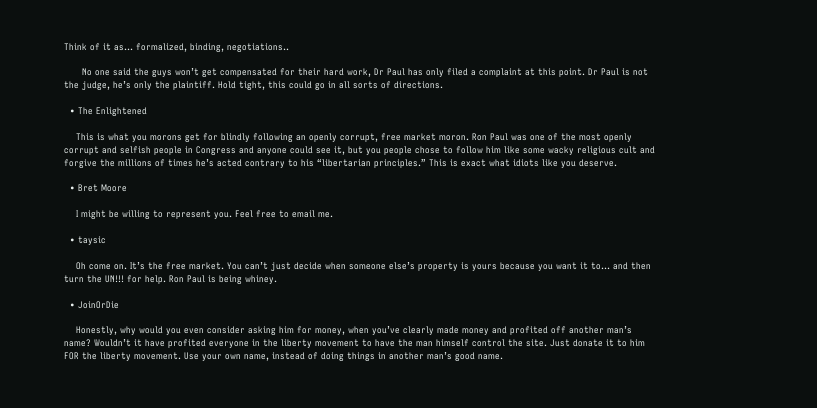Think of it as… formalized, binding, negotiations..

      No one said the guys won’t get compensated for their hard work, Dr Paul has only filed a complaint at this point. Dr Paul is not the judge, he’s only the plaintiff. Hold tight, this could go in all sorts of directions.

  • The Enlightened

    This is what you morons get for blindly following an openly corrupt, free market moron. Ron Paul was one of the most openly corrupt and selfish people in Congress and anyone could see it, but you people chose to follow him like some wacky religious cult and forgive the millions of times he’s acted contrary to his “libertarian principles.” This is exact what idiots like you deserve.

  • Bret Moore

    I might be willing to represent you. Feel free to email me.

  • taysic

    Oh come on. It’s the free market. You can’t just decide when someone else’s property is yours because you want it to… and then turn the UN!!! for help. Ron Paul is being whiney.

  • JoinOrDie

    Honestly, why would you even consider asking him for money, when you’ve clearly made money and profited off another man’s name? Wouldn’t it have profited everyone in the liberty movement to have the man himself control the site. Just donate it to him FOR the liberty movement. Use your own name, instead of doing things in another man’s good name.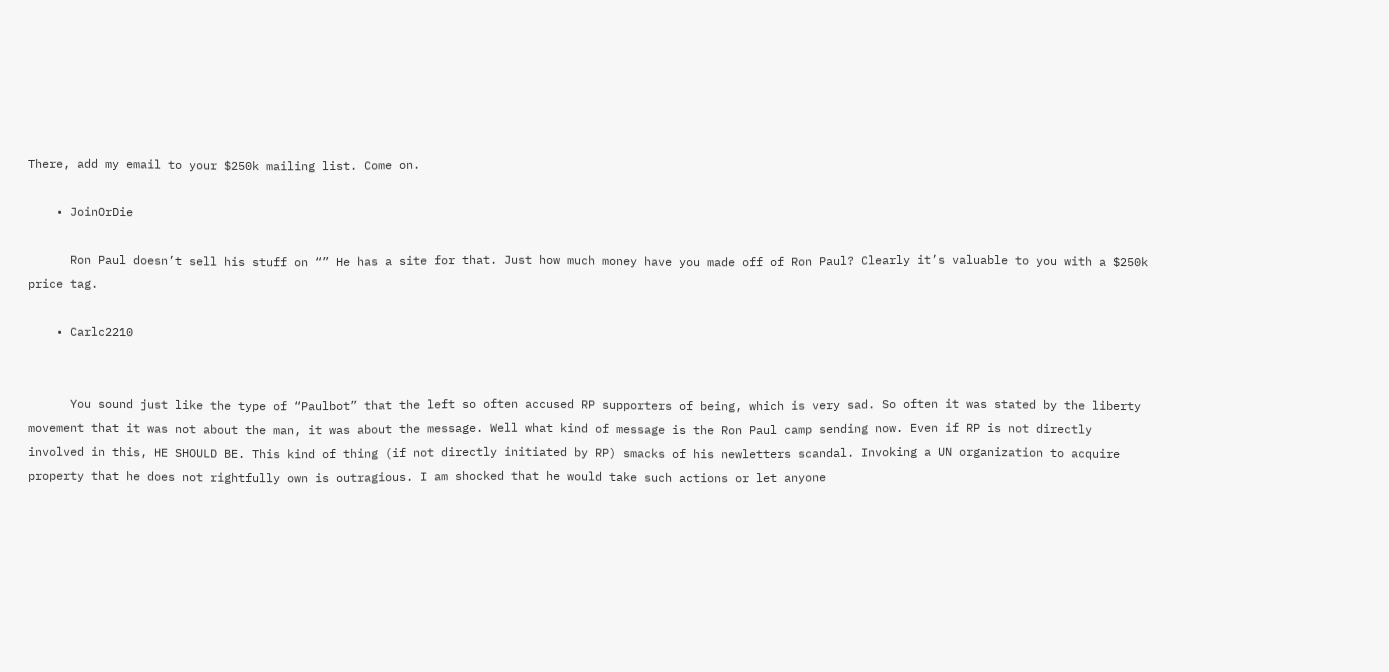There, add my email to your $250k mailing list. Come on.

    • JoinOrDie

      Ron Paul doesn’t sell his stuff on “” He has a site for that. Just how much money have you made off of Ron Paul? Clearly it’s valuable to you with a $250k price tag.

    • Carlc2210


      You sound just like the type of “Paulbot” that the left so often accused RP supporters of being, which is very sad. So often it was stated by the liberty movement that it was not about the man, it was about the message. Well what kind of message is the Ron Paul camp sending now. Even if RP is not directly involved in this, HE SHOULD BE. This kind of thing (if not directly initiated by RP) smacks of his newletters scandal. Invoking a UN organization to acquire property that he does not rightfully own is outragious. I am shocked that he would take such actions or let anyone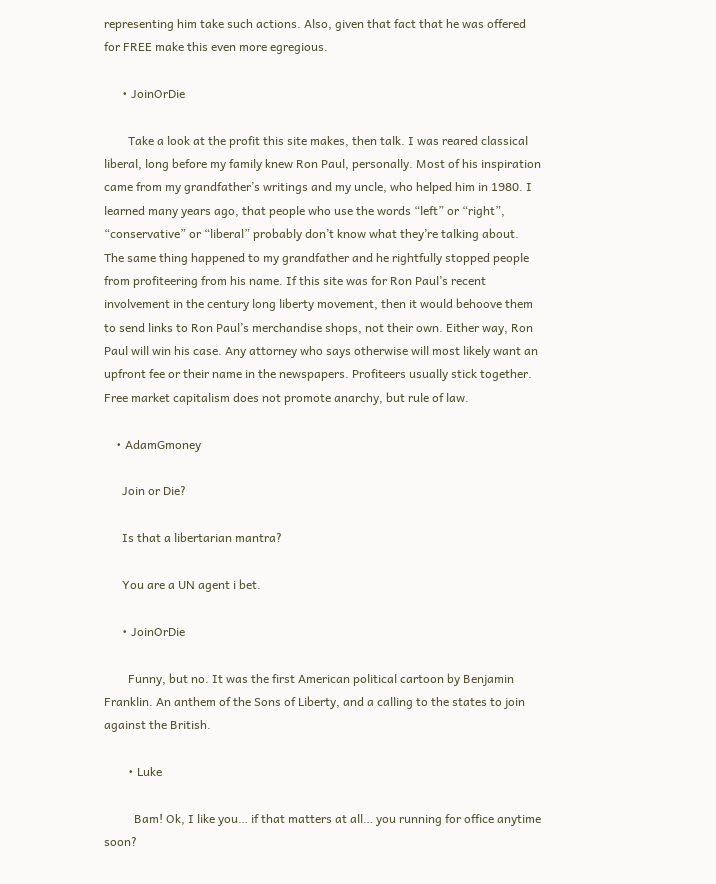representing him take such actions. Also, given that fact that he was offered for FREE make this even more egregious.

      • JoinOrDie

        Take a look at the profit this site makes, then talk. I was reared classical liberal, long before my family knew Ron Paul, personally. Most of his inspiration came from my grandfather’s writings and my uncle, who helped him in 1980. I learned many years ago, that people who use the words “left” or “right”, “conservative” or “liberal” probably don’t know what they’re talking about. The same thing happened to my grandfather and he rightfully stopped people from profiteering from his name. If this site was for Ron Paul’s recent involvement in the century long liberty movement, then it would behoove them to send links to Ron Paul’s merchandise shops, not their own. Either way, Ron Paul will win his case. Any attorney who says otherwise will most likely want an upfront fee or their name in the newspapers. Profiteers usually stick together. Free market capitalism does not promote anarchy, but rule of law.

    • AdamGmoney

      Join or Die?

      Is that a libertarian mantra?

      You are a UN agent i bet.

      • JoinOrDie

        Funny, but no. It was the first American political cartoon by Benjamin Franklin. An anthem of the Sons of Liberty, and a calling to the states to join against the British.

        • Luke

          Bam! Ok, I like you… if that matters at all… you running for office anytime soon?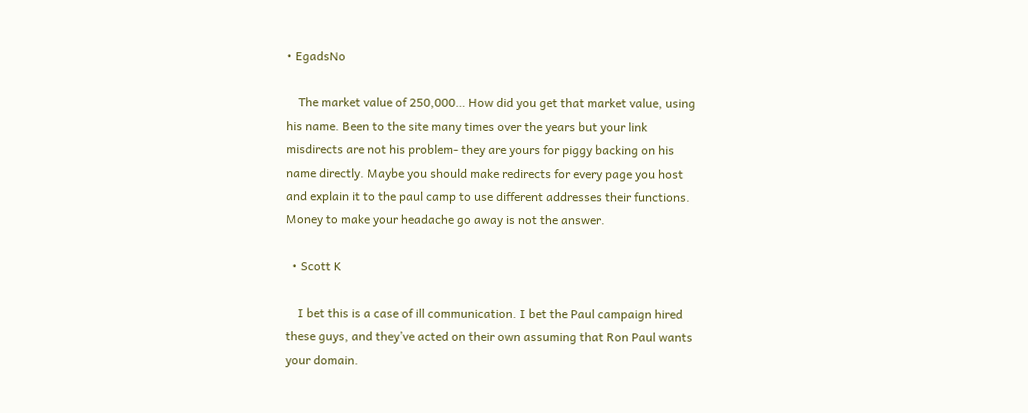• EgadsNo

    The market value of 250,000… How did you get that market value, using his name. Been to the site many times over the years but your link misdirects are not his problem- they are yours for piggy backing on his name directly. Maybe you should make redirects for every page you host and explain it to the paul camp to use different addresses their functions. Money to make your headache go away is not the answer.

  • Scott K

    I bet this is a case of ill communication. I bet the Paul campaign hired these guys, and they’ve acted on their own assuming that Ron Paul wants your domain.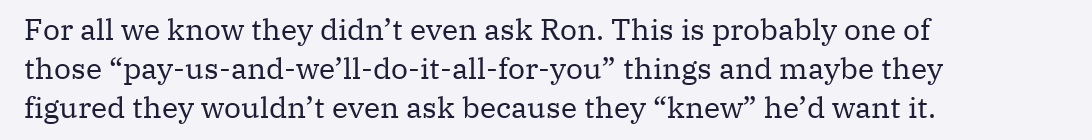For all we know they didn’t even ask Ron. This is probably one of those “pay-us-and-we’ll-do-it-all-for-you” things and maybe they figured they wouldn’t even ask because they “knew” he’d want it.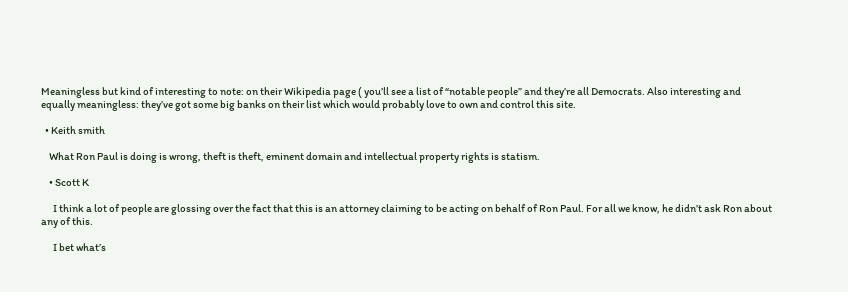Meaningless but kind of interesting to note: on their Wikipedia page ( you’ll see a list of “notable people” and they’re all Democrats. Also interesting and equally meaningless: they’ve got some big banks on their list which would probably love to own and control this site.

  • Keith smith

    What Ron Paul is doing is wrong, theft is theft, eminent domain and intellectual property rights is statism.

    • Scott K

      I think a lot of people are glossing over the fact that this is an attorney claiming to be acting on behalf of Ron Paul. For all we know, he didn’t ask Ron about any of this.

      I bet what’s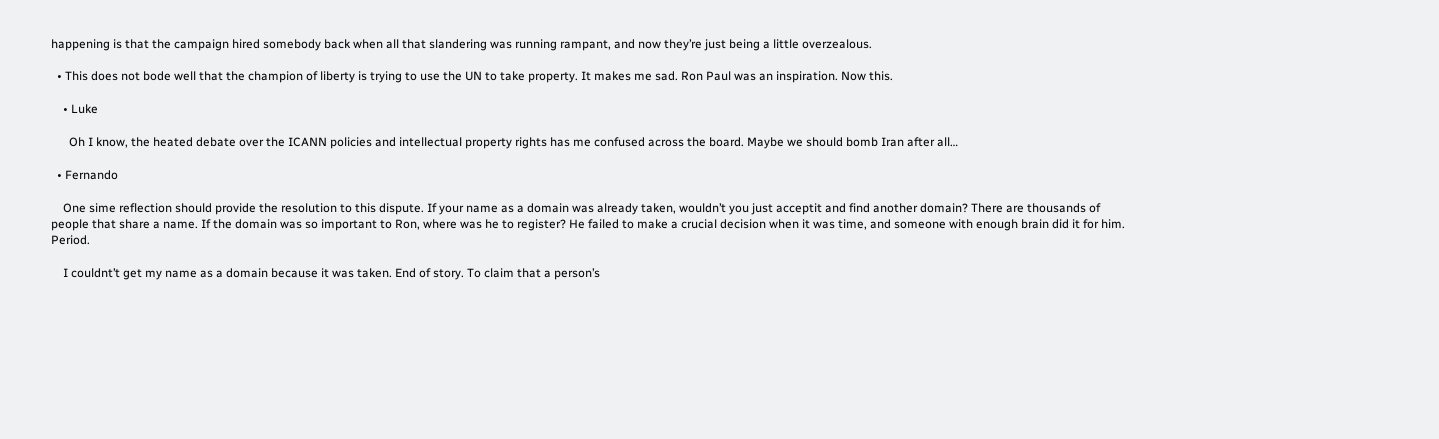happening is that the campaign hired somebody back when all that slandering was running rampant, and now they’re just being a little overzealous.

  • This does not bode well that the champion of liberty is trying to use the UN to take property. It makes me sad. Ron Paul was an inspiration. Now this.

    • Luke

      Oh I know, the heated debate over the ICANN policies and intellectual property rights has me confused across the board. Maybe we should bomb Iran after all…

  • Fernando

    One sime reflection should provide the resolution to this dispute. If your name as a domain was already taken, wouldn’t you just acceptit and find another domain? There are thousands of people that share a name. If the domain was so important to Ron, where was he to register? He failed to make a crucial decision when it was time, and someone with enough brain did it for him. Period.

    I couldnt’t get my name as a domain because it was taken. End of story. To claim that a person’s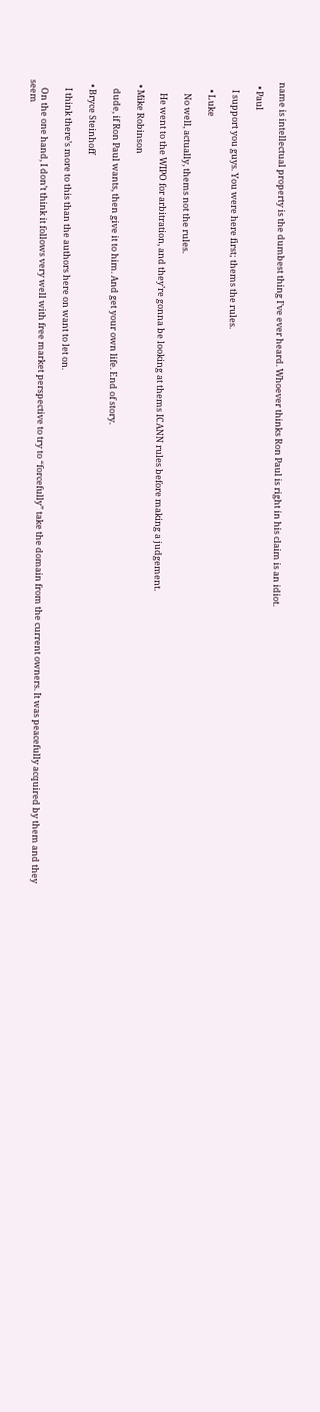name is intellectual property is the dumbest thing I’ve ever heard. Whoever thinks Ron Paul is right in his claim is an idiot.

  • Paul

    I support you guys. You were here first; thems the rules.

    • Luke

      No well, actually, thems not the rules.

      He went to the WIPO for arbitration, and they’re gonna be looking at thems ICANN rules before making a judgement.

  • Mike Robinson

    dude, if Ron Paul wants, then give it to him. And get your own life. End of story.

  • Bryce Steinhoff

    I think there’s more to this than the authors here on want to let on.

    On the one hand, I don’t think it follows very well with free market perspective to try to “forcefully” take the domain from the current owners. It was peacefully acquired by them and they seem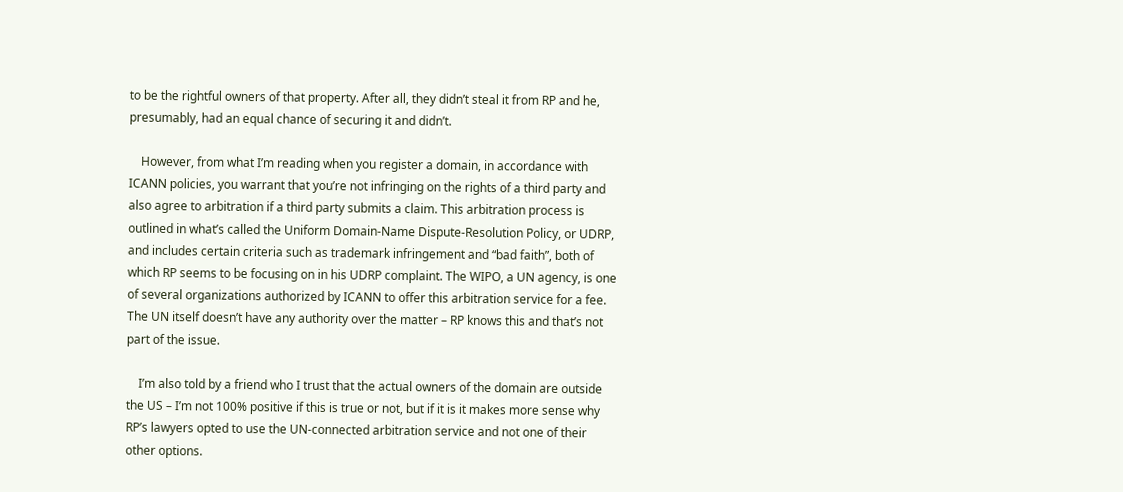to be the rightful owners of that property. After all, they didn’t steal it from RP and he, presumably, had an equal chance of securing it and didn’t.

    However, from what I’m reading when you register a domain, in accordance with ICANN policies, you warrant that you’re not infringing on the rights of a third party and also agree to arbitration if a third party submits a claim. This arbitration process is outlined in what’s called the Uniform Domain-Name Dispute-Resolution Policy, or UDRP, and includes certain criteria such as trademark infringement and “bad faith”, both of which RP seems to be focusing on in his UDRP complaint. The WIPO, a UN agency, is one of several organizations authorized by ICANN to offer this arbitration service for a fee. The UN itself doesn’t have any authority over the matter – RP knows this and that’s not part of the issue.

    I’m also told by a friend who I trust that the actual owners of the domain are outside the US – I’m not 100% positive if this is true or not, but if it is it makes more sense why RP’s lawyers opted to use the UN-connected arbitration service and not one of their other options.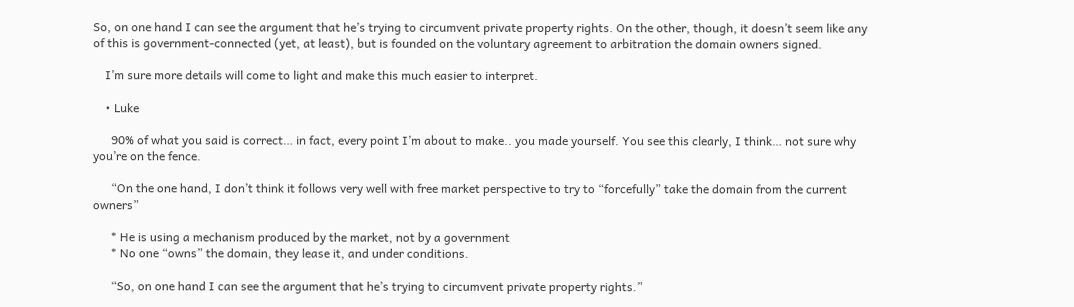So, on one hand I can see the argument that he’s trying to circumvent private property rights. On the other, though, it doesn’t seem like any of this is government-connected (yet, at least), but is founded on the voluntary agreement to arbitration the domain owners signed.

    I’m sure more details will come to light and make this much easier to interpret.

    • Luke

      90% of what you said is correct… in fact, every point I’m about to make.. you made yourself. You see this clearly, I think… not sure why you’re on the fence.

      “On the one hand, I don’t think it follows very well with free market perspective to try to “forcefully” take the domain from the current owners”

      * He is using a mechanism produced by the market, not by a government
      * No one “owns” the domain, they lease it, and under conditions.

      “So, on one hand I can see the argument that he’s trying to circumvent private property rights.”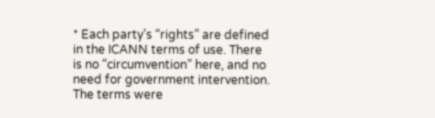* Each party’s “rights” are defined in the ICANN terms of use. There is no “circumvention” here, and no need for government intervention. The terms were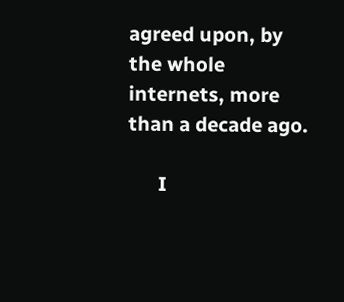agreed upon, by the whole internets, more than a decade ago.

      I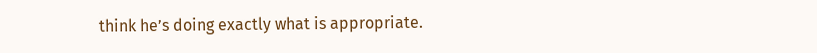think he’s doing exactly what is appropriate.